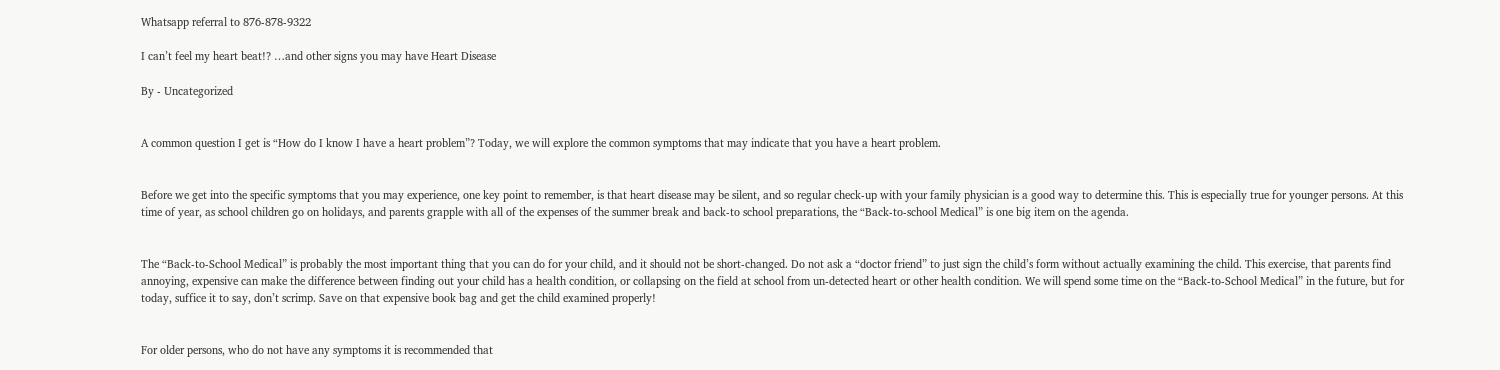Whatsapp referral to 876-878-9322

I can’t feel my heart beat!? …and other signs you may have Heart Disease

By - Uncategorized


A common question I get is “How do I know I have a heart problem”? Today, we will explore the common symptoms that may indicate that you have a heart problem.


Before we get into the specific symptoms that you may experience, one key point to remember, is that heart disease may be silent, and so regular check-up with your family physician is a good way to determine this. This is especially true for younger persons. At this time of year, as school children go on holidays, and parents grapple with all of the expenses of the summer break and back-to school preparations, the “Back-to-school Medical” is one big item on the agenda.


The “Back-to-School Medical” is probably the most important thing that you can do for your child, and it should not be short-changed. Do not ask a “doctor friend” to just sign the child’s form without actually examining the child. This exercise, that parents find annoying, expensive can make the difference between finding out your child has a health condition, or collapsing on the field at school from un-detected heart or other health condition. We will spend some time on the “Back-to-School Medical” in the future, but for today, suffice it to say, don’t scrimp. Save on that expensive book bag and get the child examined properly!


For older persons, who do not have any symptoms it is recommended that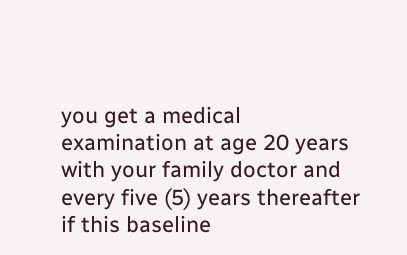you get a medical examination at age 20 years with your family doctor and every five (5) years thereafter if this baseline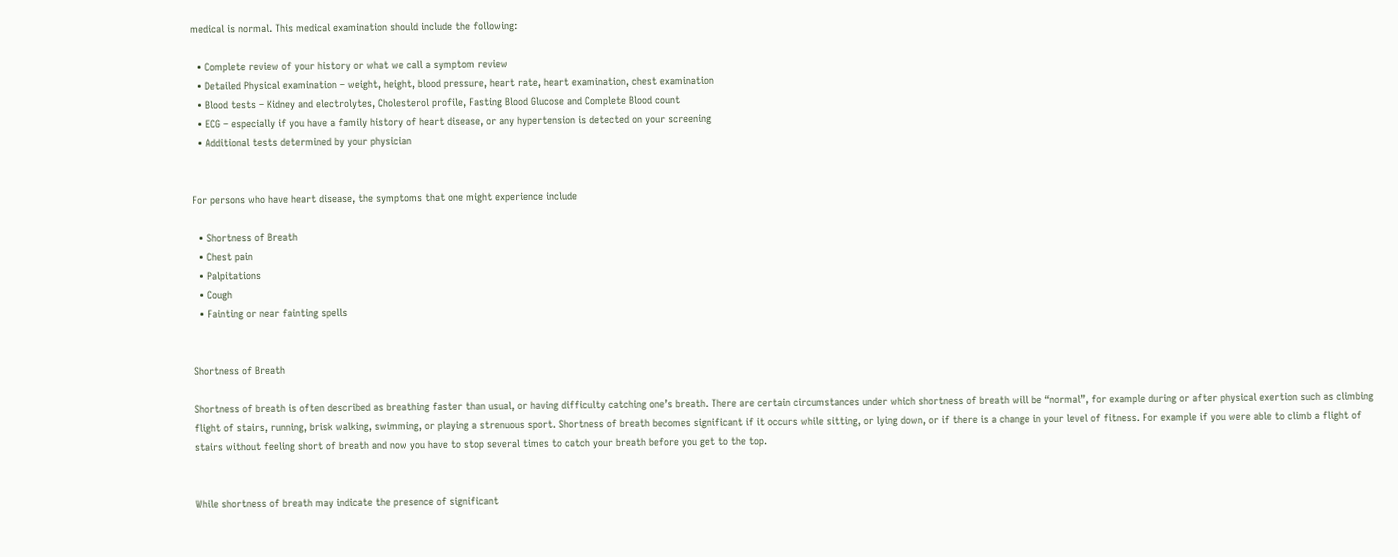medical is normal. This medical examination should include the following:

  • Complete review of your history or what we call a symptom review
  • Detailed Physical examination – weight, height, blood pressure, heart rate, heart examination, chest examination
  • Blood tests – Kidney and electrolytes, Cholesterol profile, Fasting Blood Glucose and Complete Blood count
  • ECG – especially if you have a family history of heart disease, or any hypertension is detected on your screening
  • Additional tests determined by your physician


For persons who have heart disease, the symptoms that one might experience include

  • Shortness of Breath
  • Chest pain
  • Palpitations
  • Cough
  • Fainting or near fainting spells


Shortness of Breath

Shortness of breath is often described as breathing faster than usual, or having difficulty catching one’s breath. There are certain circumstances under which shortness of breath will be “normal”, for example during or after physical exertion such as climbing flight of stairs, running, brisk walking, swimming, or playing a strenuous sport. Shortness of breath becomes significant if it occurs while sitting, or lying down, or if there is a change in your level of fitness. For example if you were able to climb a flight of stairs without feeling short of breath and now you have to stop several times to catch your breath before you get to the top.


While shortness of breath may indicate the presence of significant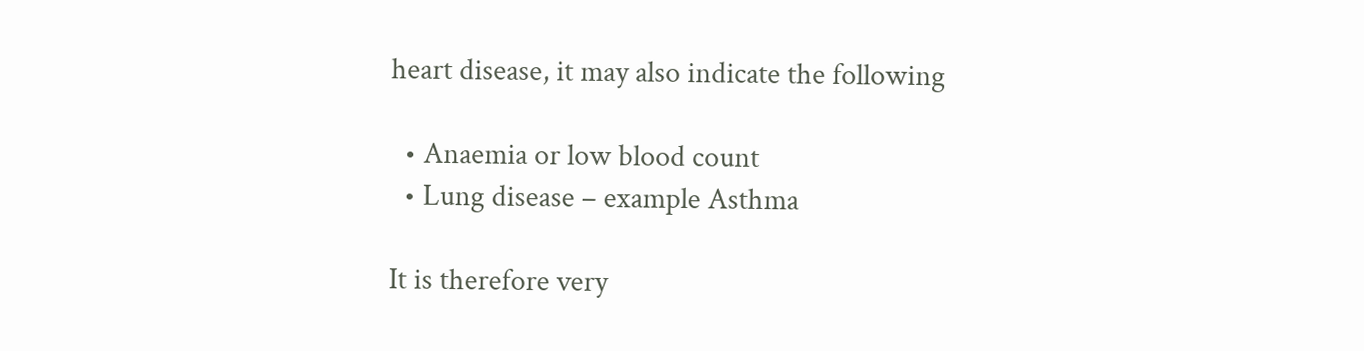heart disease, it may also indicate the following

  • Anaemia or low blood count
  • Lung disease – example Asthma

It is therefore very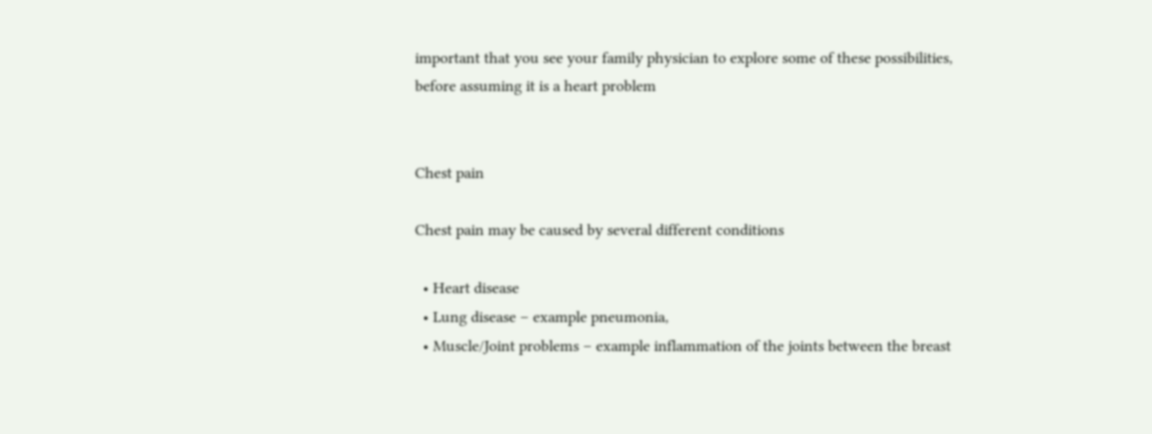important that you see your family physician to explore some of these possibilities, before assuming it is a heart problem


Chest pain

Chest pain may be caused by several different conditions

  • Heart disease
  • Lung disease – example pneumonia,
  • Muscle/Joint problems – example inflammation of the joints between the breast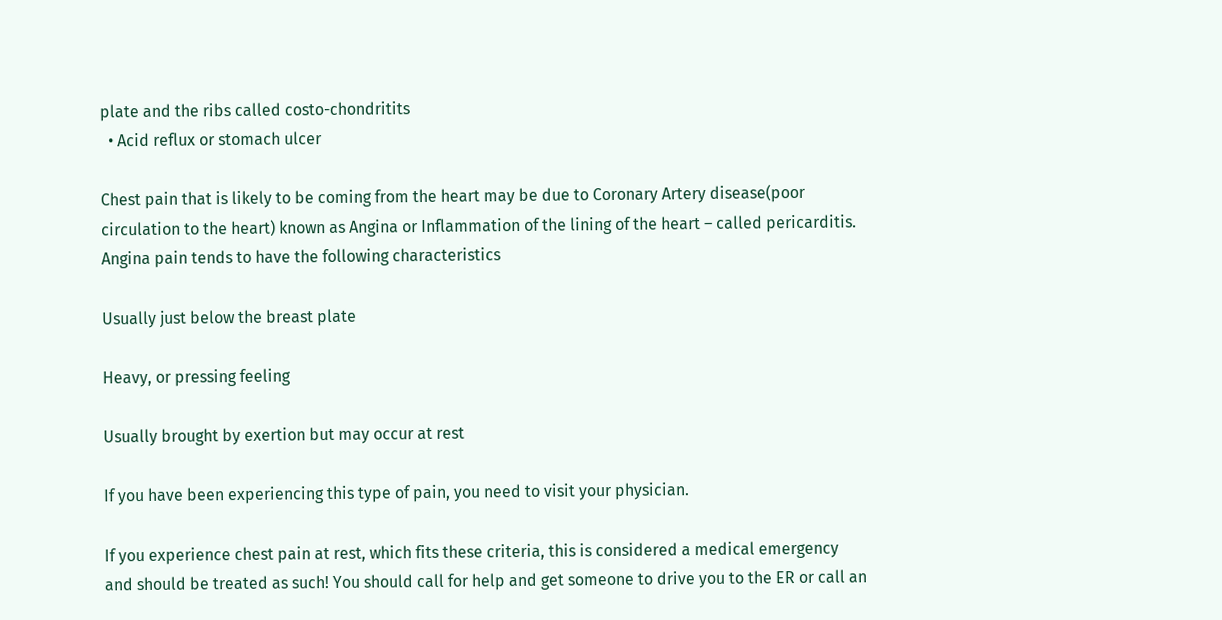plate and the ribs called costo-chondritits
  • Acid reflux or stomach ulcer

Chest pain that is likely to be coming from the heart may be due to Coronary Artery disease(poor circulation to the heart) known as Angina or Inflammation of the lining of the heart – called pericarditis. Angina pain tends to have the following characteristics

Usually just below the breast plate

Heavy, or pressing feeling

Usually brought by exertion but may occur at rest

If you have been experiencing this type of pain, you need to visit your physician.

If you experience chest pain at rest, which fits these criteria, this is considered a medical emergency and should be treated as such! You should call for help and get someone to drive you to the ER or call an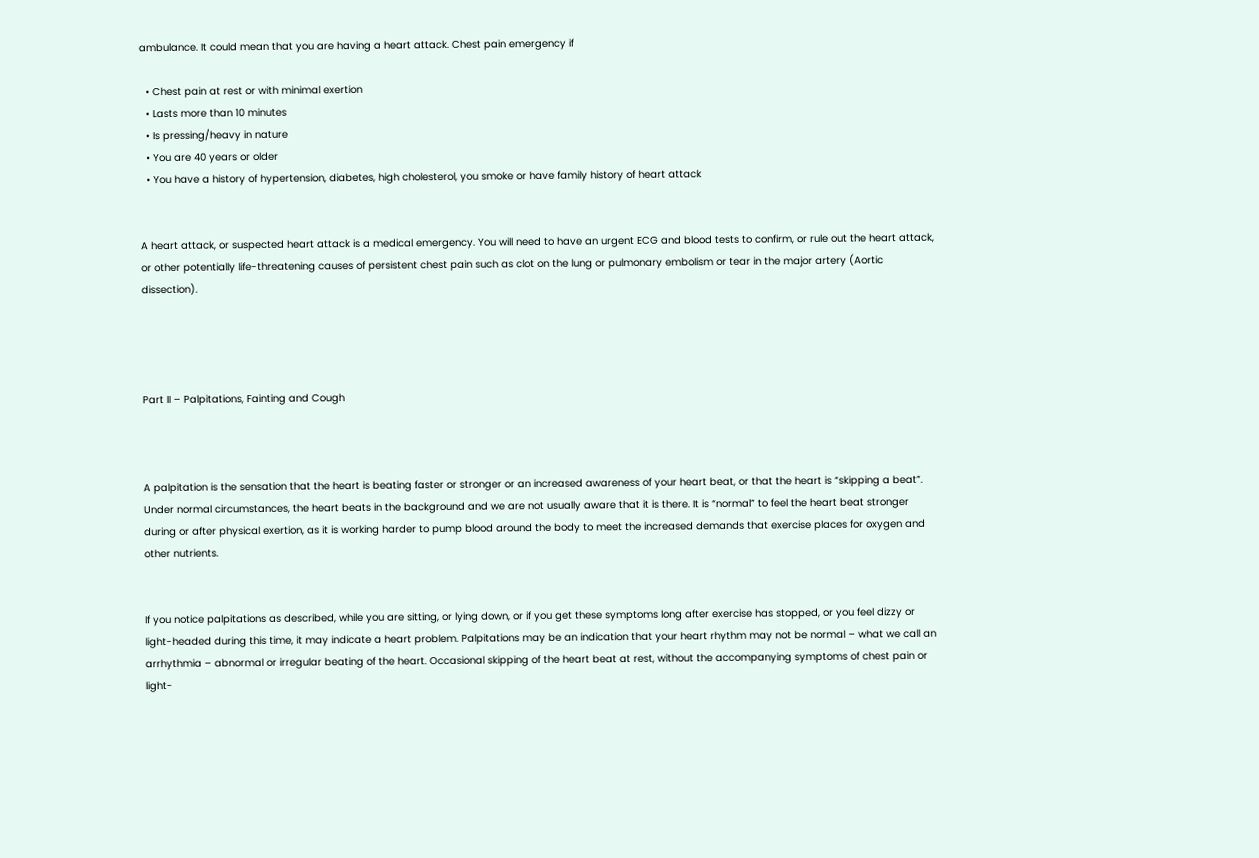ambulance. It could mean that you are having a heart attack. Chest pain emergency if

  • Chest pain at rest or with minimal exertion
  • Lasts more than 10 minutes
  • Is pressing/heavy in nature
  • You are 40 years or older
  • You have a history of hypertension, diabetes, high cholesterol, you smoke or have family history of heart attack


A heart attack, or suspected heart attack is a medical emergency. You will need to have an urgent ECG and blood tests to confirm, or rule out the heart attack, or other potentially life-threatening causes of persistent chest pain such as clot on the lung or pulmonary embolism or tear in the major artery (Aortic dissection).




Part II – Palpitations, Fainting and Cough



A palpitation is the sensation that the heart is beating faster or stronger or an increased awareness of your heart beat, or that the heart is “skipping a beat”. Under normal circumstances, the heart beats in the background and we are not usually aware that it is there. It is “normal” to feel the heart beat stronger during or after physical exertion, as it is working harder to pump blood around the body to meet the increased demands that exercise places for oxygen and other nutrients.


If you notice palpitations as described, while you are sitting, or lying down, or if you get these symptoms long after exercise has stopped, or you feel dizzy or light-headed during this time, it may indicate a heart problem. Palpitations may be an indication that your heart rhythm may not be normal – what we call an arrhythmia – abnormal or irregular beating of the heart. Occasional skipping of the heart beat at rest, without the accompanying symptoms of chest pain or light-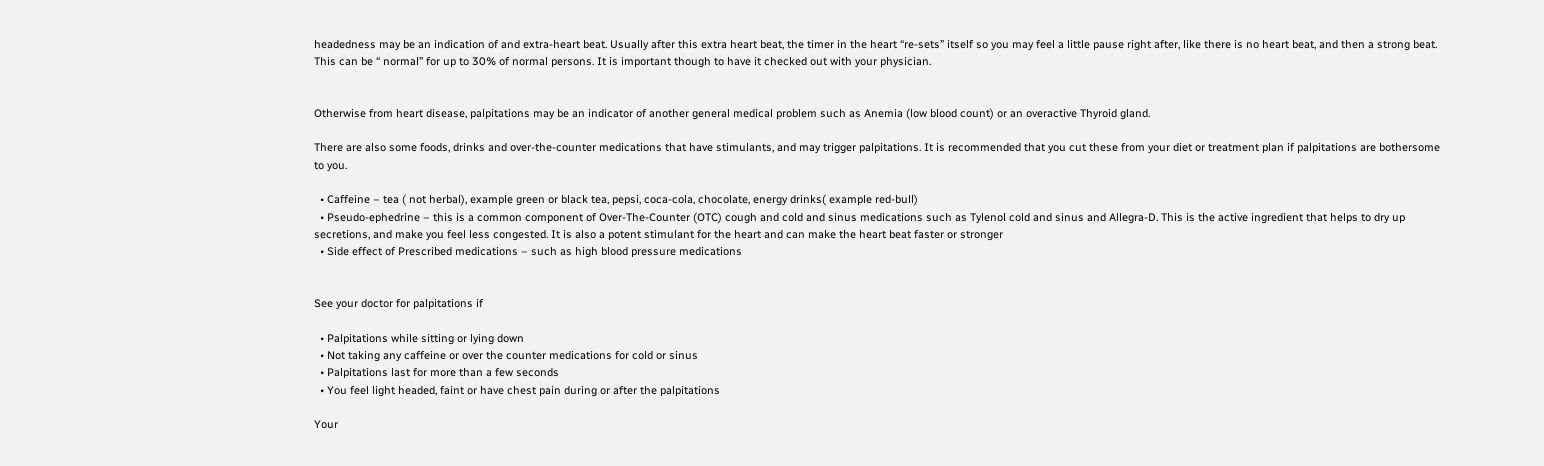headedness may be an indication of and extra-heart beat. Usually after this extra heart beat, the timer in the heart “re-sets” itself so you may feel a little pause right after, like there is no heart beat, and then a strong beat. This can be “ normal” for up to 30% of normal persons. It is important though to have it checked out with your physician.


Otherwise from heart disease, palpitations may be an indicator of another general medical problem such as Anemia (low blood count) or an overactive Thyroid gland.

There are also some foods, drinks and over-the-counter medications that have stimulants, and may trigger palpitations. It is recommended that you cut these from your diet or treatment plan if palpitations are bothersome to you.

  • Caffeine – tea ( not herbal), example green or black tea, pepsi, coca-cola, chocolate, energy drinks( example red-bull)
  • Pseudo-ephedrine – this is a common component of Over-The-Counter (OTC) cough and cold and sinus medications such as Tylenol cold and sinus and Allegra-D. This is the active ingredient that helps to dry up secretions, and make you feel less congested. It is also a potent stimulant for the heart and can make the heart beat faster or stronger
  • Side effect of Prescribed medications – such as high blood pressure medications


See your doctor for palpitations if

  • Palpitations while sitting or lying down
  • Not taking any caffeine or over the counter medications for cold or sinus
  • Palpitations last for more than a few seconds
  • You feel light headed, faint or have chest pain during or after the palpitations

Your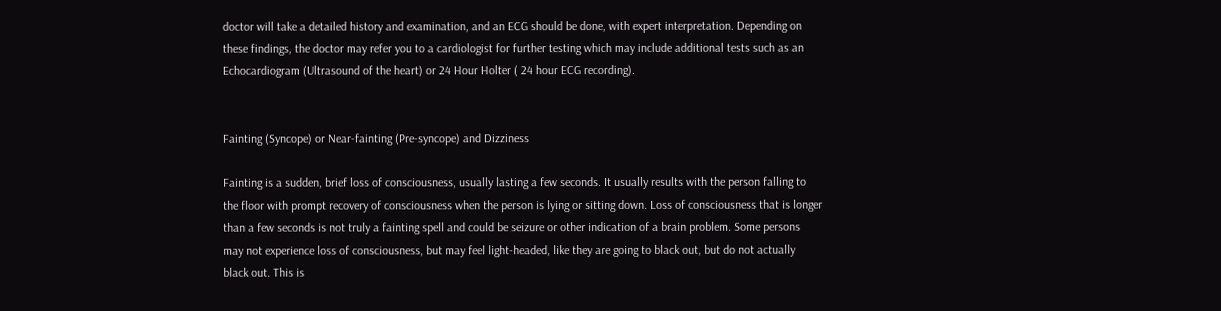doctor will take a detailed history and examination, and an ECG should be done, with expert interpretation. Depending on these findings, the doctor may refer you to a cardiologist for further testing which may include additional tests such as an Echocardiogram (Ultrasound of the heart) or 24 Hour Holter ( 24 hour ECG recording).


Fainting (Syncope) or Near-fainting (Pre-syncope) and Dizziness

Fainting is a sudden, brief loss of consciousness, usually lasting a few seconds. It usually results with the person falling to the floor with prompt recovery of consciousness when the person is lying or sitting down. Loss of consciousness that is longer than a few seconds is not truly a fainting spell and could be seizure or other indication of a brain problem. Some persons may not experience loss of consciousness, but may feel light-headed, like they are going to black out, but do not actually black out. This is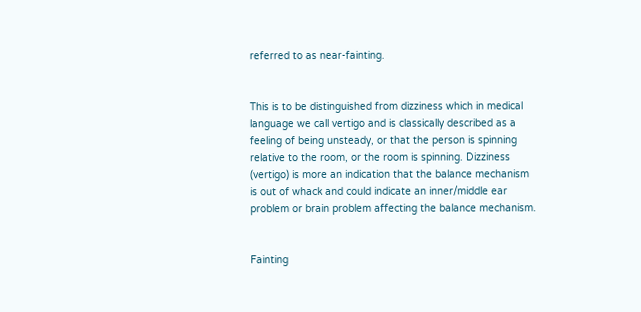referred to as near-fainting.


This is to be distinguished from dizziness which in medical language we call vertigo and is classically described as a feeling of being unsteady, or that the person is spinning relative to the room, or the room is spinning. Dizziness (vertigo) is more an indication that the balance mechanism is out of whack and could indicate an inner/middle ear problem or brain problem affecting the balance mechanism.


Fainting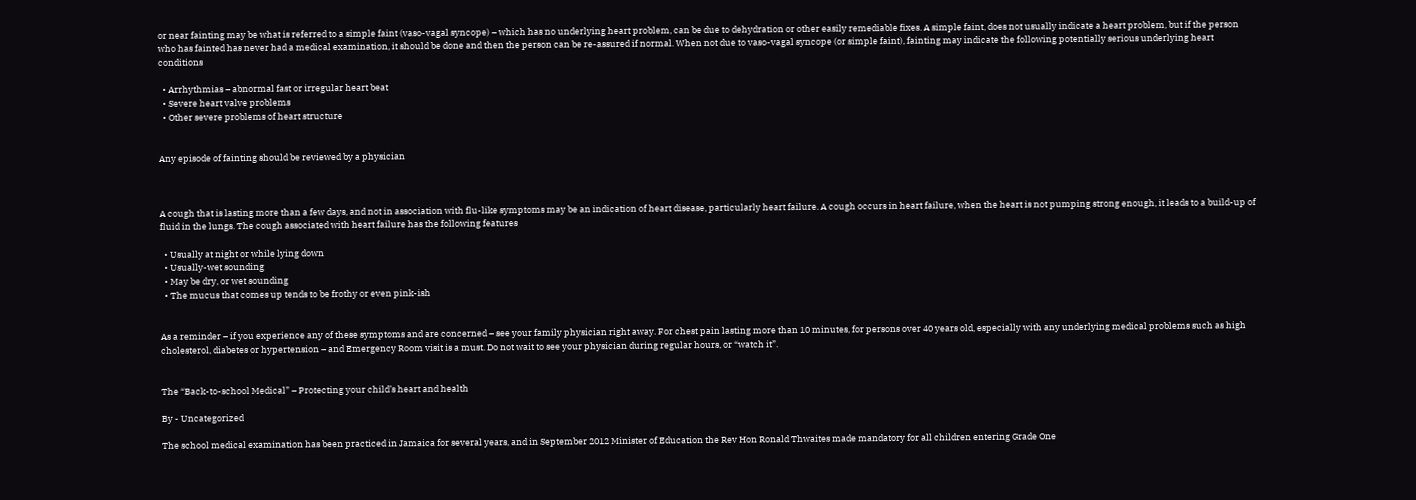or near fainting may be what is referred to a simple faint (vaso-vagal syncope) – which has no underlying heart problem, can be due to dehydration or other easily remediable fixes. A simple faint, does not usually indicate a heart problem, but if the person who has fainted has never had a medical examination, it should be done and then the person can be re-assured if normal. When not due to vaso-vagal syncope (or simple faint), fainting may indicate the following potentially serious underlying heart conditions

  • Arrhythmias – abnormal fast or irregular heart beat
  • Severe heart valve problems
  • Other severe problems of heart structure


Any episode of fainting should be reviewed by a physician



A cough that is lasting more than a few days, and not in association with flu-like symptoms may be an indication of heart disease, particularly heart failure. A cough occurs in heart failure, when the heart is not pumping strong enough, it leads to a build-up of fluid in the lungs. The cough associated with heart failure has the following features

  • Usually at night or while lying down
  • Usually-wet sounding
  • May be dry, or wet sounding
  • The mucus that comes up tends to be frothy or even pink-ish


As a reminder – if you experience any of these symptoms and are concerned – see your family physician right away. For chest pain lasting more than 10 minutes, for persons over 40 years old, especially with any underlying medical problems such as high cholesterol, diabetes or hypertension – and Emergency Room visit is a must. Do not wait to see your physician during regular hours, or “watch it”.


The “Back-to-school Medical” – Protecting your child’s heart and health

By - Uncategorized

The school medical examination has been practiced in Jamaica for several years, and in September 2012 Minister of Education the Rev Hon Ronald Thwaites made mandatory for all children entering Grade One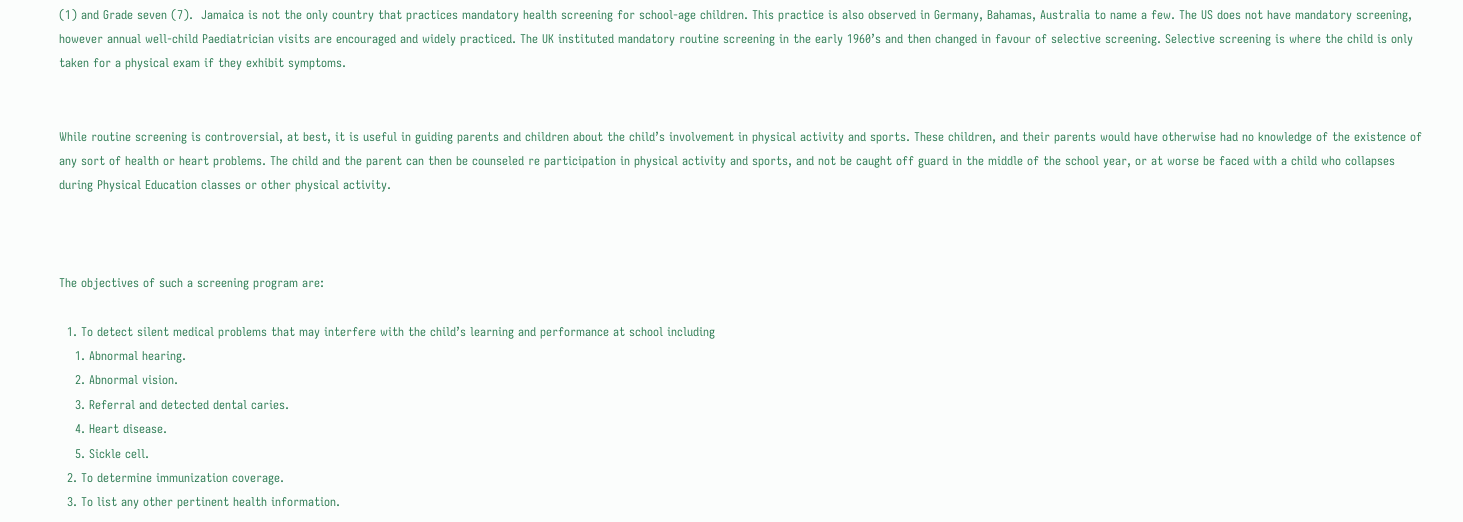(1) and Grade seven (7).  Jamaica is not the only country that practices mandatory health screening for school-age children. This practice is also observed in Germany, Bahamas, Australia to name a few. The US does not have mandatory screening, however annual well-child Paediatrician visits are encouraged and widely practiced. The UK instituted mandatory routine screening in the early 1960’s and then changed in favour of selective screening. Selective screening is where the child is only taken for a physical exam if they exhibit symptoms.


While routine screening is controversial, at best, it is useful in guiding parents and children about the child’s involvement in physical activity and sports. These children, and their parents would have otherwise had no knowledge of the existence of any sort of health or heart problems. The child and the parent can then be counseled re participation in physical activity and sports, and not be caught off guard in the middle of the school year, or at worse be faced with a child who collapses during Physical Education classes or other physical activity.



The objectives of such a screening program are:

  1. To detect silent medical problems that may interfere with the child’s learning and performance at school including
    1. Abnormal hearing.
    2. Abnormal vision.
    3. Referral and detected dental caries.
    4. Heart disease.
    5. Sickle cell.
  2. To determine immunization coverage.
  3. To list any other pertinent health information.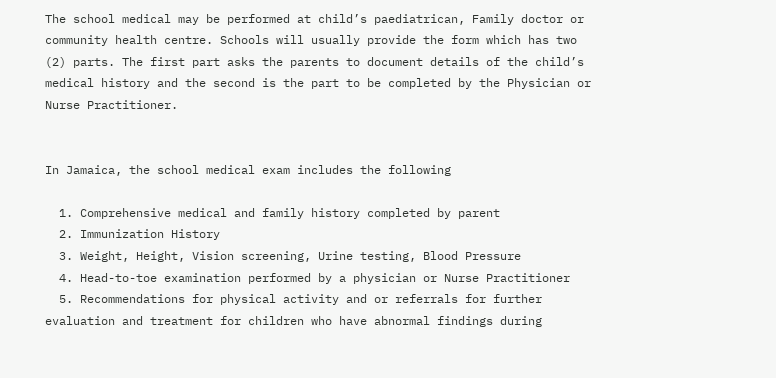The school medical may be performed at child’s paediatrican, Family doctor or community health centre. Schools will usually provide the form which has two (2) parts. The first part asks the parents to document details of the child’s medical history and the second is the part to be completed by the Physician or Nurse Practitioner.


In Jamaica, the school medical exam includes the following

  1. Comprehensive medical and family history completed by parent
  2. Immunization History
  3. Weight, Height, Vision screening, Urine testing, Blood Pressure
  4. Head-to-toe examination performed by a physician or Nurse Practitioner
  5. Recommendations for physical activity and or referrals for further evaluation and treatment for children who have abnormal findings during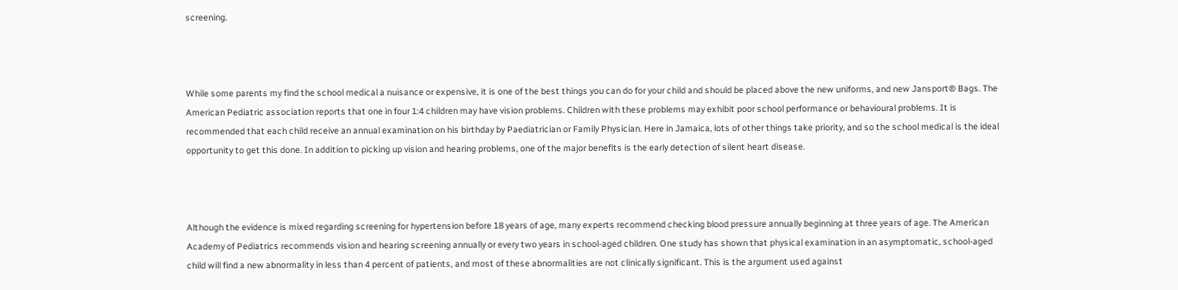screening.



While some parents my find the school medical a nuisance or expensive, it is one of the best things you can do for your child and should be placed above the new uniforms, and new Jansport® Bags. The American Pediatric association reports that one in four 1:4 children may have vision problems. Children with these problems may exhibit poor school performance or behavioural problems. It is recommended that each child receive an annual examination on his birthday by Paediatrician or Family Physician. Here in Jamaica, lots of other things take priority, and so the school medical is the ideal opportunity to get this done. In addition to picking up vision and hearing problems, one of the major benefits is the early detection of silent heart disease.



Although the evidence is mixed regarding screening for hypertension before 18 years of age, many experts recommend checking blood pressure annually beginning at three years of age. The American Academy of Pediatrics recommends vision and hearing screening annually or every two years in school-aged children. One study has shown that physical examination in an asymptomatic, school-aged child will find a new abnormality in less than 4 percent of patients, and most of these abnormalities are not clinically significant. This is the argument used against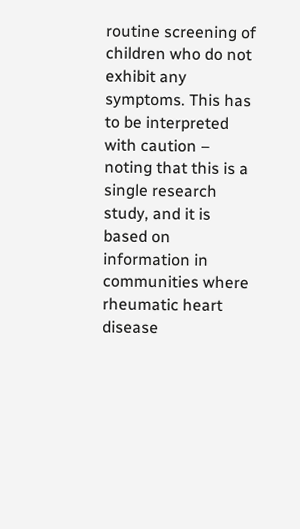routine screening of children who do not exhibit any symptoms. This has to be interpreted with caution – noting that this is a single research study, and it is based on information in communities where rheumatic heart disease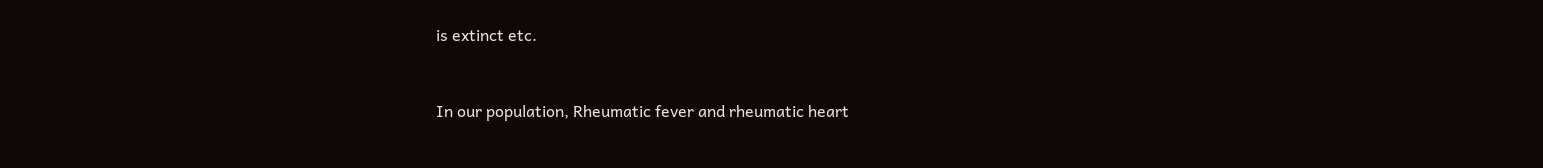is extinct etc.



In our population, Rheumatic fever and rheumatic heart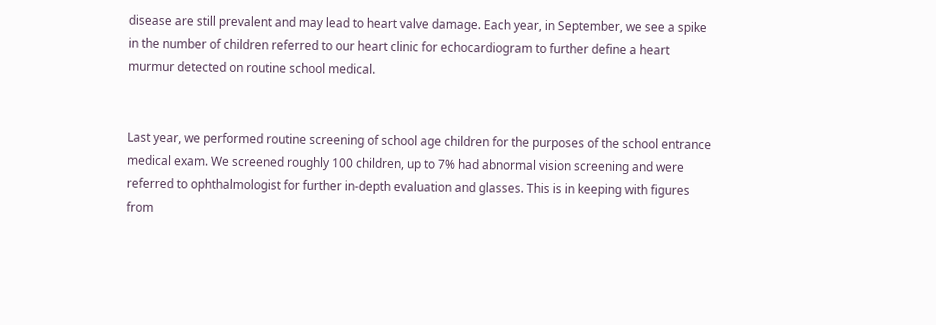disease are still prevalent and may lead to heart valve damage. Each year, in September, we see a spike in the number of children referred to our heart clinic for echocardiogram to further define a heart murmur detected on routine school medical.


Last year, we performed routine screening of school age children for the purposes of the school entrance medical exam. We screened roughly 100 children, up to 7% had abnormal vision screening and were referred to ophthalmologist for further in-depth evaluation and glasses. This is in keeping with figures from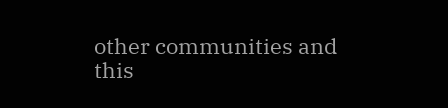other communities and this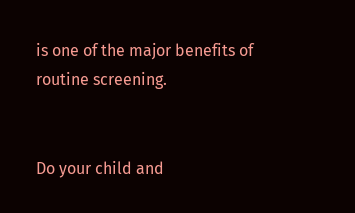is one of the major benefits of routine screening.


Do your child and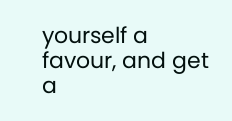yourself a favour, and get a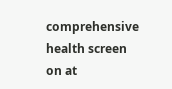comprehensive health screen on at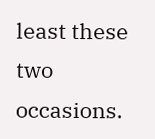least these two occasions.